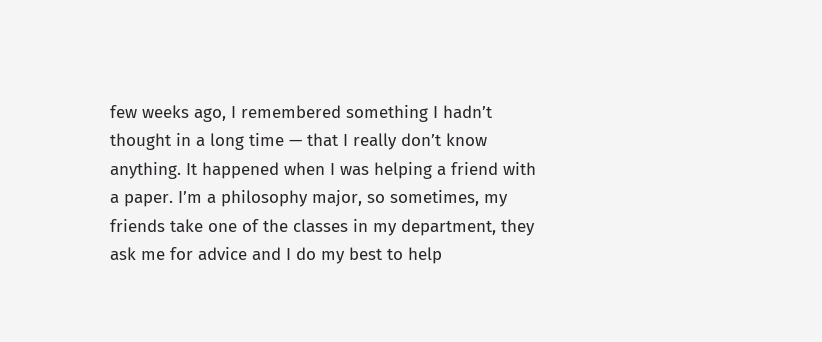few weeks ago, I remembered something I hadn’t thought in a long time — that I really don’t know anything. It happened when I was helping a friend with a paper. I’m a philosophy major, so sometimes, my friends take one of the classes in my department, they ask me for advice and I do my best to help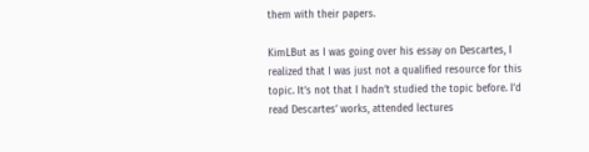them with their papers.

KimLBut as I was going over his essay on Descartes, I realized that I was just not a qualified resource for this topic. It’s not that I hadn’t studied the topic before. I’d read Descartes’ works, attended lectures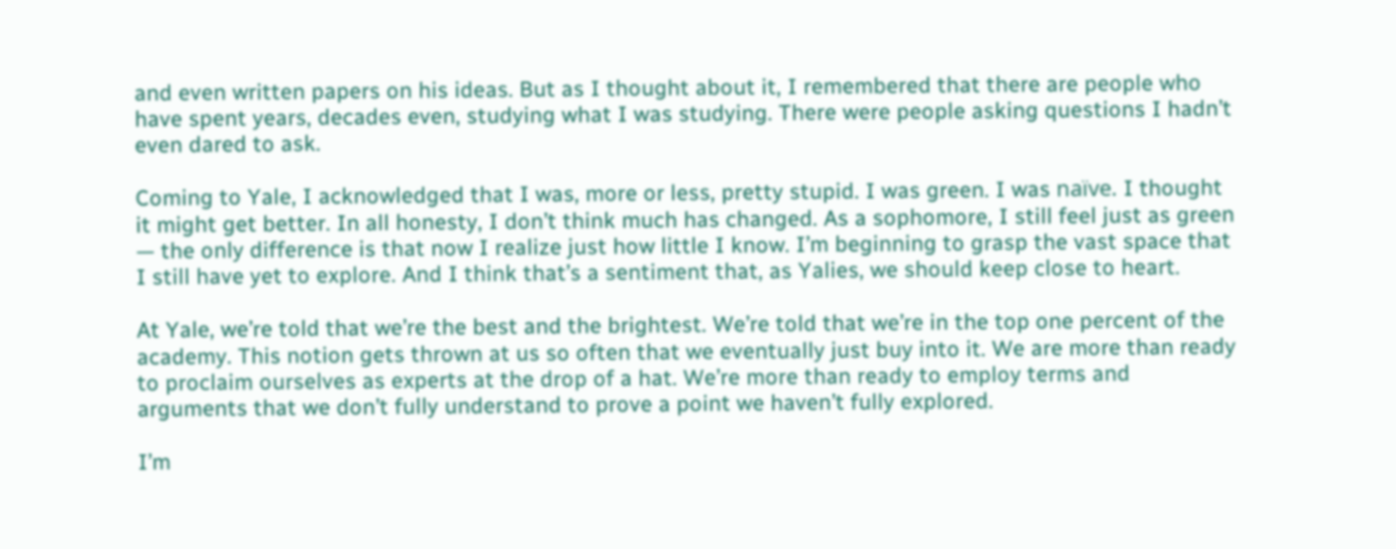and even written papers on his ideas. But as I thought about it, I remembered that there are people who have spent years, decades even, studying what I was studying. There were people asking questions I hadn’t even dared to ask.

Coming to Yale, I acknowledged that I was, more or less, pretty stupid. I was green. I was naïve. I thought it might get better. In all honesty, I don’t think much has changed. As a sophomore, I still feel just as green — the only difference is that now I realize just how little I know. I’m beginning to grasp the vast space that I still have yet to explore. And I think that’s a sentiment that, as Yalies, we should keep close to heart.

At Yale, we’re told that we’re the best and the brightest. We’re told that we’re in the top one percent of the academy. This notion gets thrown at us so often that we eventually just buy into it. We are more than ready to proclaim ourselves as experts at the drop of a hat. We’re more than ready to employ terms and arguments that we don’t fully understand to prove a point we haven’t fully explored.

I’m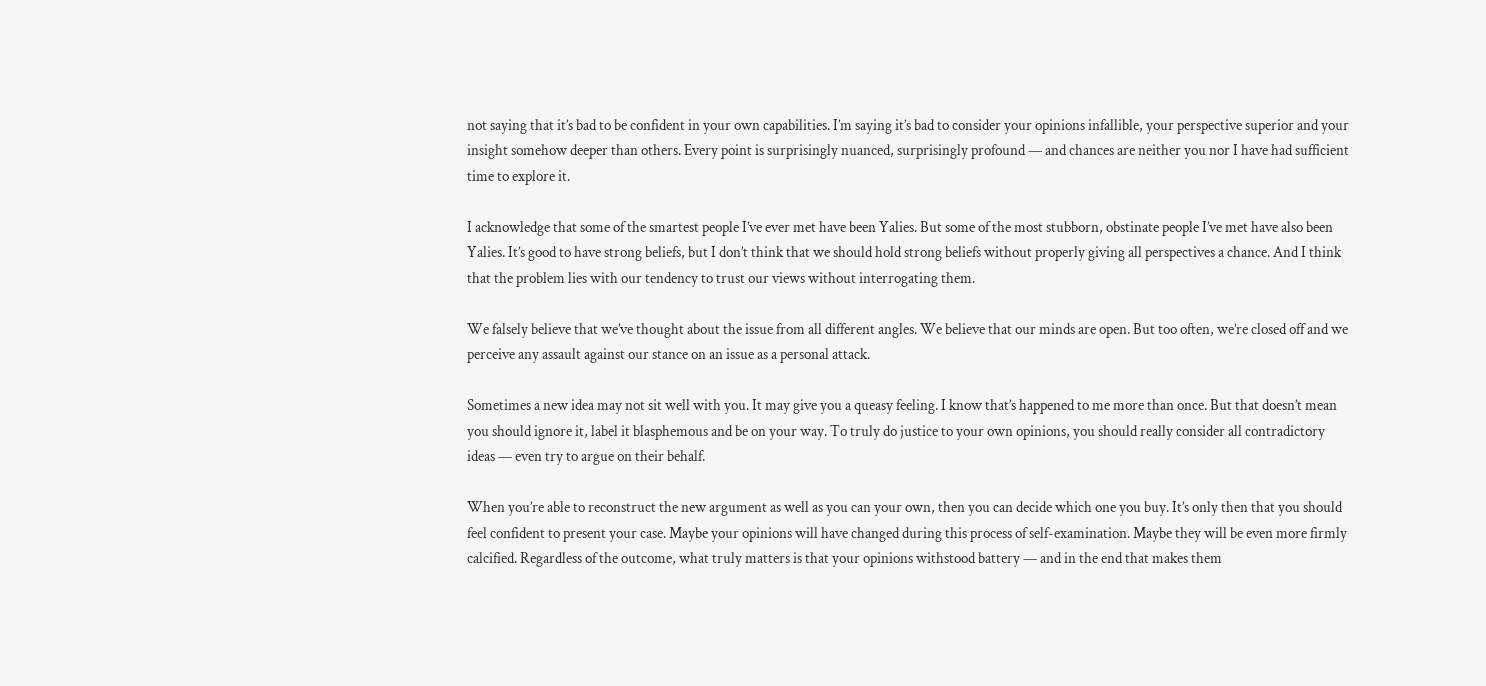not saying that it’s bad to be confident in your own capabilities. I’m saying it’s bad to consider your opinions infallible, your perspective superior and your insight somehow deeper than others. Every point is surprisingly nuanced, surprisingly profound — and chances are neither you nor I have had sufficient time to explore it.

I acknowledge that some of the smartest people I’ve ever met have been Yalies. But some of the most stubborn, obstinate people I’ve met have also been Yalies. It’s good to have strong beliefs, but I don’t think that we should hold strong beliefs without properly giving all perspectives a chance. And I think that the problem lies with our tendency to trust our views without interrogating them.

We falsely believe that we’ve thought about the issue from all different angles. We believe that our minds are open. But too often, we’re closed off and we perceive any assault against our stance on an issue as a personal attack.

Sometimes a new idea may not sit well with you. It may give you a queasy feeling. I know that’s happened to me more than once. But that doesn’t mean you should ignore it, label it blasphemous and be on your way. To truly do justice to your own opinions, you should really consider all contradictory ideas — even try to argue on their behalf.

When you’re able to reconstruct the new argument as well as you can your own, then you can decide which one you buy. It’s only then that you should feel confident to present your case. Maybe your opinions will have changed during this process of self-examination. Maybe they will be even more firmly calcified. Regardless of the outcome, what truly matters is that your opinions withstood battery — and in the end that makes them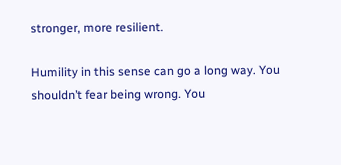stronger, more resilient.

Humility in this sense can go a long way. You shouldn’t fear being wrong. You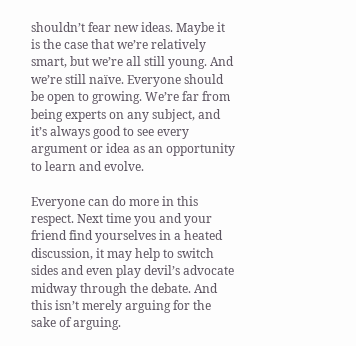shouldn’t fear new ideas. Maybe it is the case that we’re relatively smart, but we’re all still young. And we’re still naïve. Everyone should be open to growing. We’re far from being experts on any subject, and it’s always good to see every argument or idea as an opportunity to learn and evolve.

Everyone can do more in this respect. Next time you and your friend find yourselves in a heated discussion, it may help to switch sides and even play devil’s advocate midway through the debate. And this isn’t merely arguing for the sake of arguing.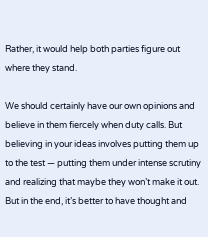Rather, it would help both parties figure out where they stand.

We should certainly have our own opinions and believe in them fiercely when duty calls. But believing in your ideas involves putting them up to the test — putting them under intense scrutiny and realizing that maybe they won’t make it out. But in the end, it’s better to have thought and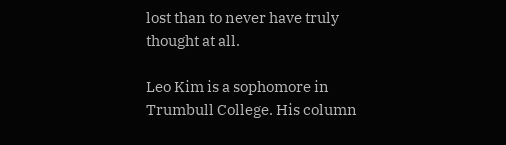lost than to never have truly thought at all.

Leo Kim is a sophomore in Trumbull College. His column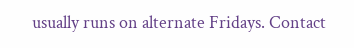usually runs on alternate Fridays. Contact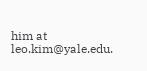him at leo.kim@yale.edu.